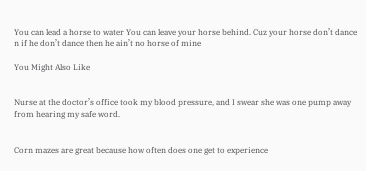You can lead a horse to water You can leave your horse behind. Cuz your horse don’t dance n if he don’t dance then he ain’t no horse of mine

You Might Also Like


Nurse at the doctor’s office took my blood pressure, and I swear she was one pump away from hearing my safe word.


Corn mazes are great because how often does one get to experience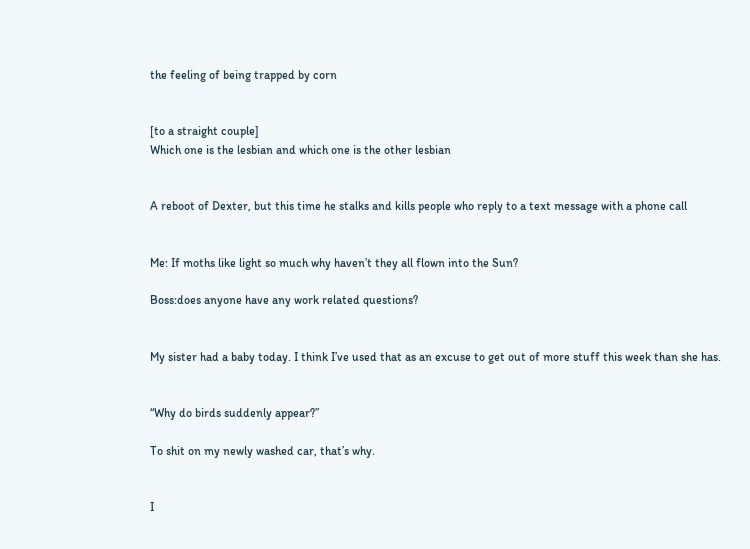the feeling of being trapped by corn


[to a straight couple]
Which one is the lesbian and which one is the other lesbian


A reboot of Dexter, but this time he stalks and kills people who reply to a text message with a phone call


Me: If moths like light so much why haven’t they all flown into the Sun?

Boss:does anyone have any work related questions?


My sister had a baby today. I think I’ve used that as an excuse to get out of more stuff this week than she has.


“Why do birds suddenly appear?”

To shit on my newly washed car, that’s why.


I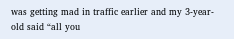was getting mad in traffic earlier and my 3-year-old said “all you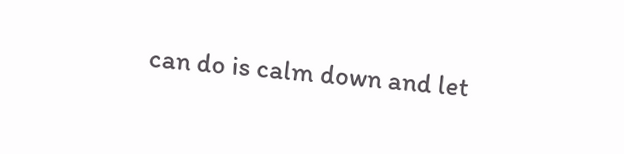can do is calm down and let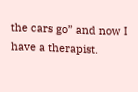the cars go” and now I have a therapist.